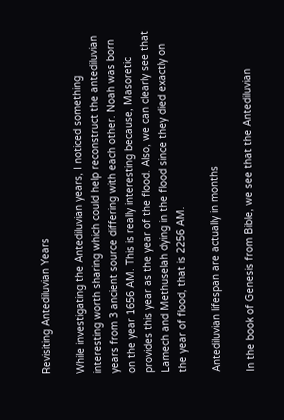Revisiting Antediluvian Years

While investigating the Antediluvian years, I noticed something interesting worth sharing which could help reconstruct the antediluvian years from 3 ancient source differing with each other. Noah was born on the year 1656 AM. This is really interesting because, Masoretic provides this year as the year of the flood. Also, we can clearly see that Lamech and Methuselah dying in the flood since they died exactly on the year of flood, that is 2256 AM.

Antediluvian lifespan are actually in months

In the book of Genesis from Bible, we see that the Antediluvian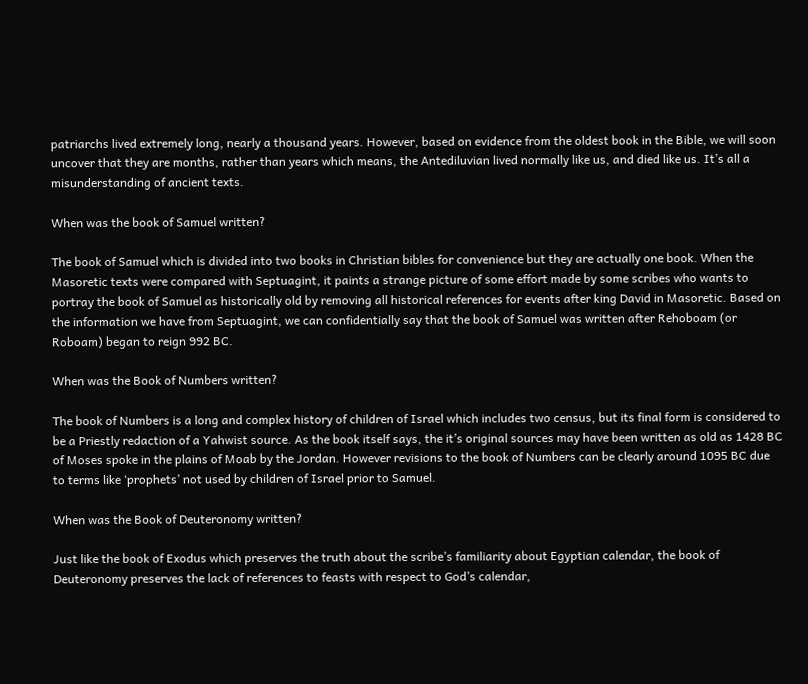patriarchs lived extremely long, nearly a thousand years. However, based on evidence from the oldest book in the Bible, we will soon uncover that they are months, rather than years which means, the Antediluvian lived normally like us, and died like us. It’s all a misunderstanding of ancient texts.

When was the book of Samuel written?

The book of Samuel which is divided into two books in Christian bibles for convenience but they are actually one book. When the Masoretic texts were compared with Septuagint, it paints a strange picture of some effort made by some scribes who wants to portray the book of Samuel as historically old by removing all historical references for events after king David in Masoretic. Based on the information we have from Septuagint, we can confidentially say that the book of Samuel was written after Rehoboam (or Roboam) began to reign 992 BC.

When was the Book of Numbers written?

The book of Numbers is a long and complex history of children of Israel which includes two census, but its final form is considered to be a Priestly redaction of a Yahwist source. As the book itself says, the it’s original sources may have been written as old as 1428 BC of Moses spoke in the plains of Moab by the Jordan. However revisions to the book of Numbers can be clearly around 1095 BC due to terms like ‘prophets’ not used by children of Israel prior to Samuel.

When was the Book of Deuteronomy written?

Just like the book of Exodus which preserves the truth about the scribe’s familiarity about Egyptian calendar, the book of Deuteronomy preserves the lack of references to feasts with respect to God’s calendar,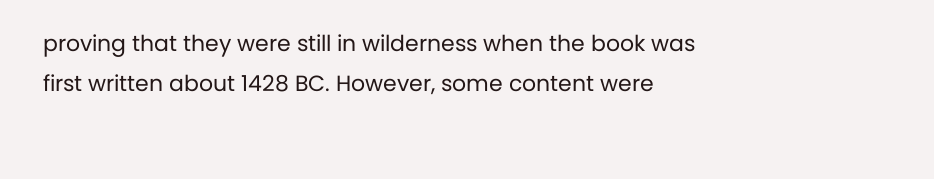proving that they were still in wilderness when the book was first written about 1428 BC. However, some content were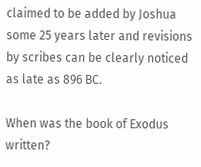claimed to be added by Joshua some 25 years later and revisions by scribes can be clearly noticed as late as 896 BC.

When was the book of Exodus written?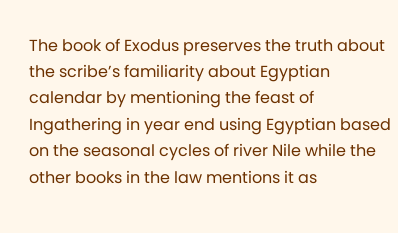The book of Exodus preserves the truth about the scribe’s familiarity about Egyptian calendar by mentioning the feast of Ingathering in year end using Egyptian based on the seasonal cycles of river Nile while the other books in the law mentions it as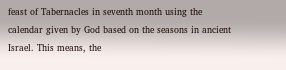feast of Tabernacles in seventh month using the calendar given by God based on the seasons in ancient Israel. This means, the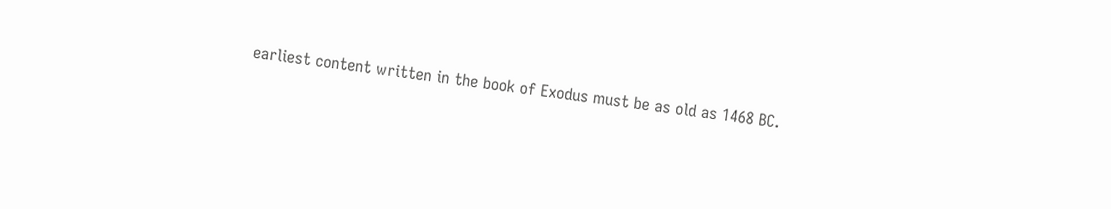earliest content written in the book of Exodus must be as old as 1468 BC.